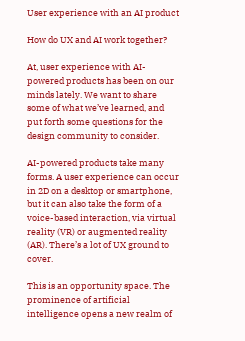User experience with an AI product

How do UX and AI work together?

At, user experience with AI-powered products has been on our minds lately. We want to share some of what we’ve learned, and put forth some questions for the design community to consider.

AI-powered products take many forms. A user experience can occur in 2D on a desktop or smartphone, but it can also take the form of a voice-based interaction, via virtual reality (VR) or augmented reality (AR). There’s a lot of UX ground to cover.

This is an opportunity space. The prominence of artificial intelligence opens a new realm of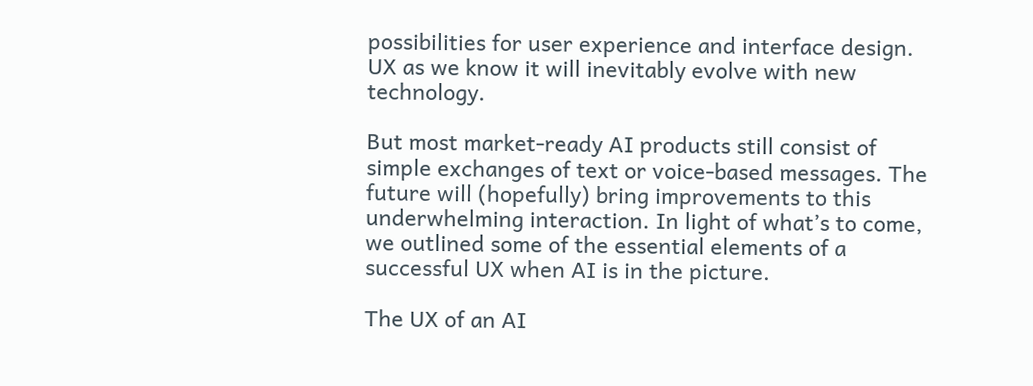possibilities for user experience and interface design. UX as we know it will inevitably evolve with new technology.

But most market-ready AI products still consist of simple exchanges of text or voice-based messages. The future will (hopefully) bring improvements to this underwhelming interaction. In light of what’s to come, we outlined some of the essential elements of a successful UX when AI is in the picture.

The UX of an AI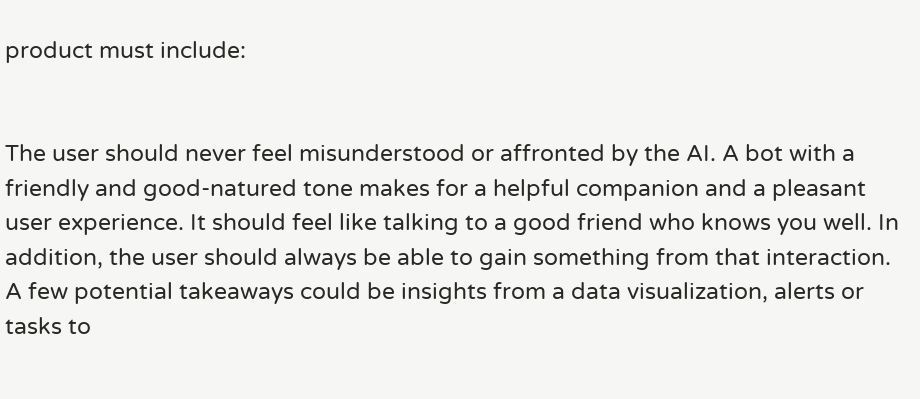product must include:


The user should never feel misunderstood or affronted by the AI. A bot with a friendly and good-natured tone makes for a helpful companion and a pleasant user experience. It should feel like talking to a good friend who knows you well. In addition, the user should always be able to gain something from that interaction. A few potential takeaways could be insights from a data visualization, alerts or tasks to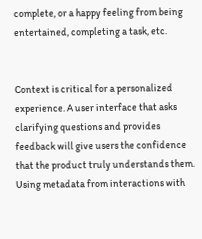complete, or a happy feeling from being entertained, completing a task, etc.


Context is critical for a personalized experience. A user interface that asks clarifying questions and provides feedback will give users the confidence that the product truly understands them. Using metadata from interactions with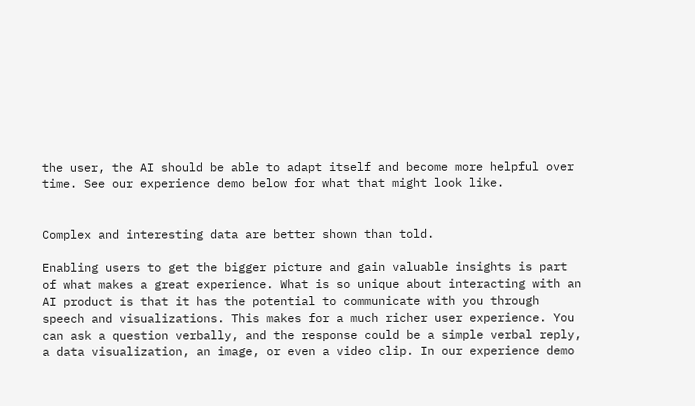the user, the AI should be able to adapt itself and become more helpful over time. See our experience demo below for what that might look like.


Complex and interesting data are better shown than told.

Enabling users to get the bigger picture and gain valuable insights is part of what makes a great experience. What is so unique about interacting with an AI product is that it has the potential to communicate with you through speech and visualizations. This makes for a much richer user experience. You can ask a question verbally, and the response could be a simple verbal reply, a data visualization, an image, or even a video clip. In our experience demo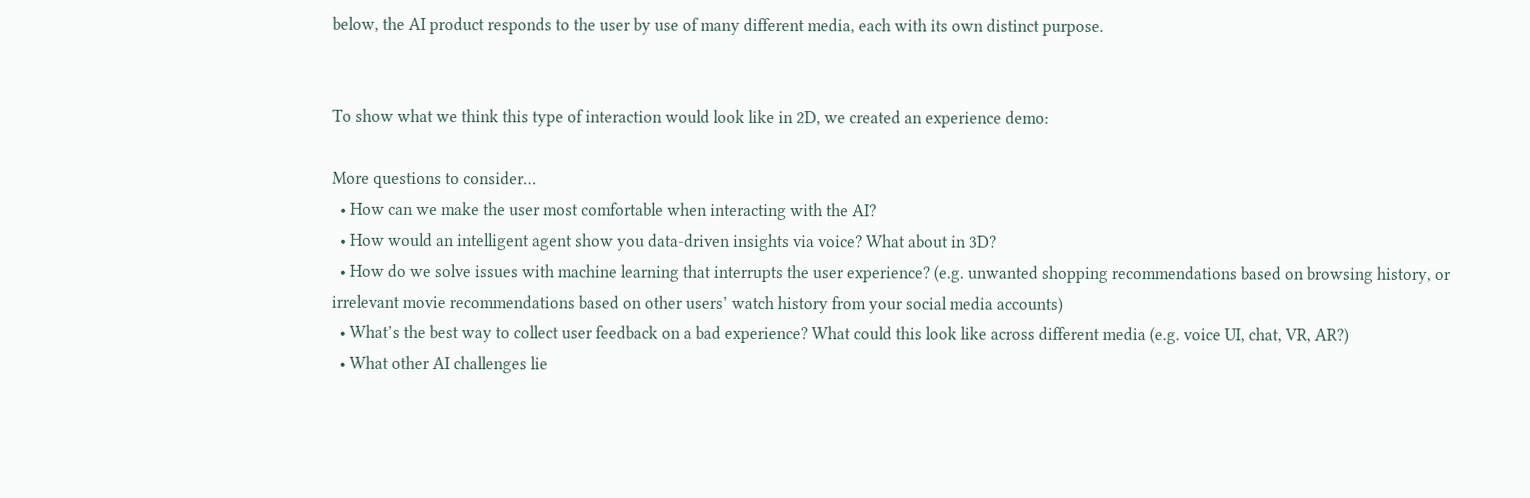below, the AI product responds to the user by use of many different media, each with its own distinct purpose.


To show what we think this type of interaction would look like in 2D, we created an experience demo:

More questions to consider…
  • How can we make the user most comfortable when interacting with the AI?
  • How would an intelligent agent show you data-driven insights via voice? What about in 3D?
  • How do we solve issues with machine learning that interrupts the user experience? (e.g. unwanted shopping recommendations based on browsing history, or irrelevant movie recommendations based on other users’ watch history from your social media accounts)
  • What’s the best way to collect user feedback on a bad experience? What could this look like across different media (e.g. voice UI, chat, VR, AR?)
  • What other AI challenges lie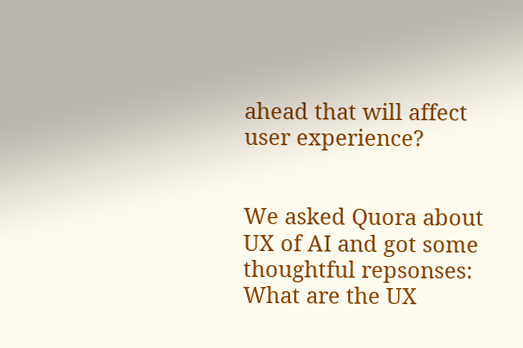ahead that will affect user experience?


We asked Quora about UX of AI and got some thoughtful repsonses: What are the UX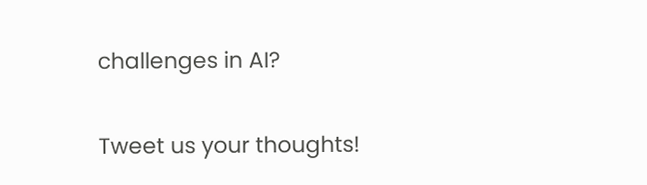challenges in AI?

Tweet us your thoughts!